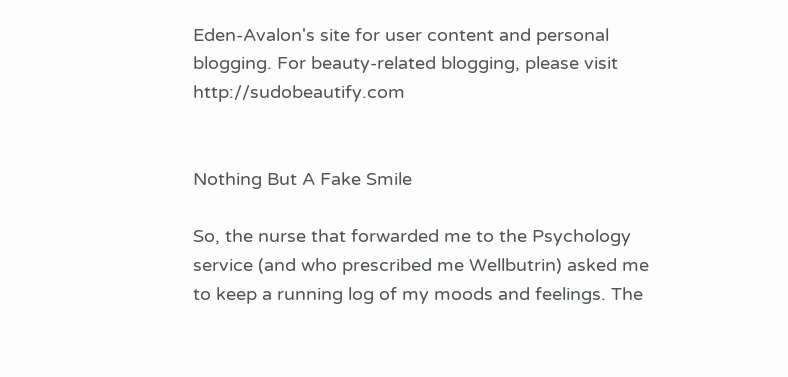Eden-Avalon's site for user content and personal blogging. For beauty-related blogging, please visit http://sudobeautify.com


Nothing But A Fake Smile

So, the nurse that forwarded me to the Psychology service (and who prescribed me Wellbutrin) asked me to keep a running log of my moods and feelings. The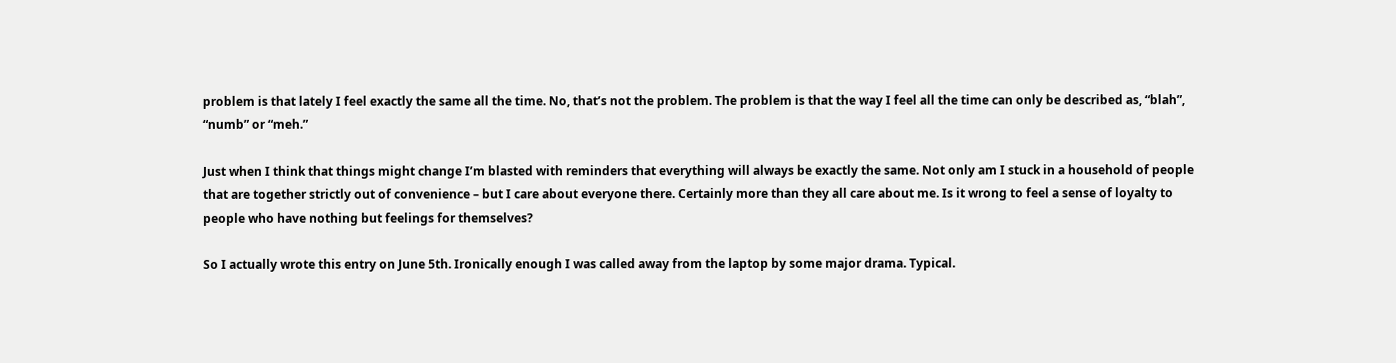problem is that lately I feel exactly the same all the time. No, that’s not the problem. The problem is that the way I feel all the time can only be described as, “blah”, “numb” or “meh.”

Just when I think that things might change I’m blasted with reminders that everything will always be exactly the same. Not only am I stuck in a household of people that are together strictly out of convenience – but I care about everyone there. Certainly more than they all care about me. Is it wrong to feel a sense of loyalty to people who have nothing but feelings for themselves?

So I actually wrote this entry on June 5th. Ironically enough I was called away from the laptop by some major drama. Typical.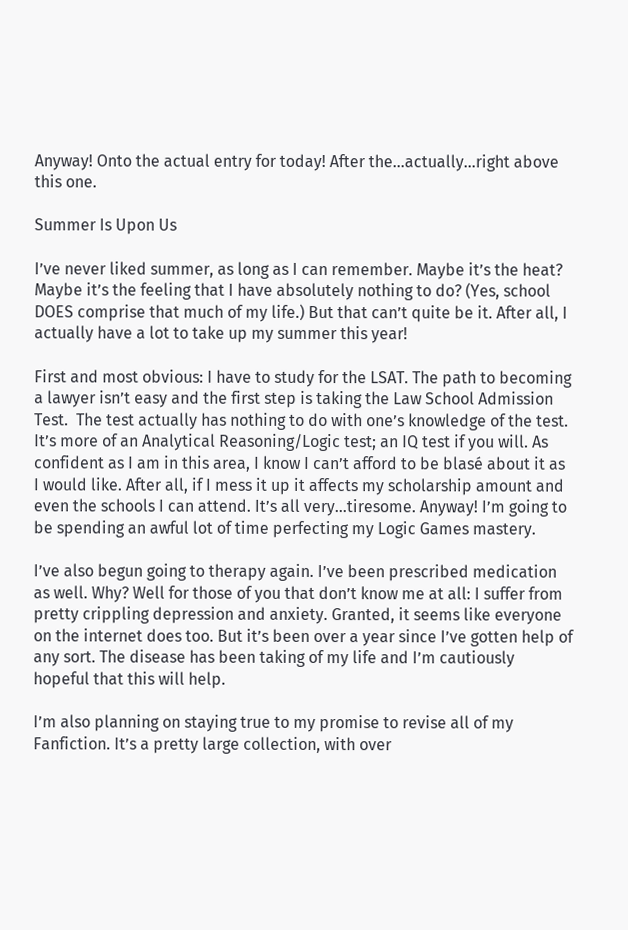Anyway! Onto the actual entry for today! After the…actually…right above this one.

Summer Is Upon Us

I’ve never liked summer, as long as I can remember. Maybe it’s the heat? Maybe it’s the feeling that I have absolutely nothing to do? (Yes, school DOES comprise that much of my life.) But that can’t quite be it. After all, I actually have a lot to take up my summer this year!

First and most obvious: I have to study for the LSAT. The path to becoming a lawyer isn’t easy and the first step is taking the Law School Admission Test.  The test actually has nothing to do with one’s knowledge of the test. It’s more of an Analytical Reasoning/Logic test; an IQ test if you will. As confident as I am in this area, I know I can’t afford to be blasé about it as I would like. After all, if I mess it up it affects my scholarship amount and even the schools I can attend. It’s all very…tiresome. Anyway! I’m going to be spending an awful lot of time perfecting my Logic Games mastery.

I’ve also begun going to therapy again. I’ve been prescribed medication as well. Why? Well for those of you that don’t know me at all: I suffer from pretty crippling depression and anxiety. Granted, it seems like everyone on the internet does too. But it’s been over a year since I’ve gotten help of any sort. The disease has been taking of my life and I’m cautiously hopeful that this will help.

I’m also planning on staying true to my promise to revise all of my Fanfiction. It’s a pretty large collection, with over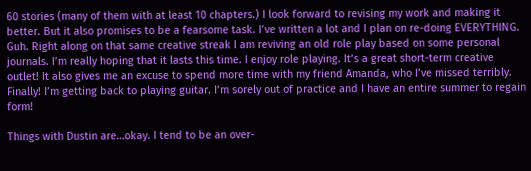60 stories (many of them with at least 10 chapters.) I look forward to revising my work and making it better. But it also promises to be a fearsome task. I’ve written a lot and I plan on re-doing EVERYTHING. Guh. Right along on that same creative streak I am reviving an old role play based on some personal journals. I’m really hoping that it lasts this time. I enjoy role playing. It’s a great short-term creative outlet! It also gives me an excuse to spend more time with my friend Amanda, who I’ve missed terribly. Finally! I’m getting back to playing guitar. I’m sorely out of practice and I have an entire summer to regain form!

Things with Dustin are…okay. I tend to be an over-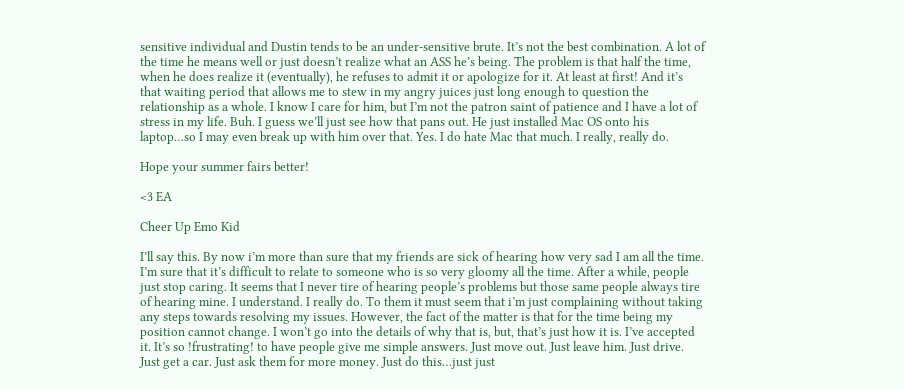sensitive individual and Dustin tends to be an under-sensitive brute. It’s not the best combination. A lot of the time he means well or just doesn’t realize what an ASS he’s being. The problem is that half the time, when he does realize it (eventually), he refuses to admit it or apologize for it. At least at first! And it’s that waiting period that allows me to stew in my angry juices just long enough to question the relationship as a whole. I know I care for him, but I’m not the patron saint of patience and I have a lot of stress in my life. Buh. I guess we’ll just see how that pans out. He just installed Mac OS onto his laptop…so I may even break up with him over that. Yes. I do hate Mac that much. I really, really do.

Hope your summer fairs better!

<3 EA

Cheer Up Emo Kid

I’ll say this. By now i’m more than sure that my friends are sick of hearing how very sad I am all the time.  I’m sure that it’s difficult to relate to someone who is so very gloomy all the time. After a while, people just stop caring. It seems that I never tire of hearing people’s problems but those same people always tire of hearing mine. I understand. I really do. To them it must seem that i’m just complaining without taking any steps towards resolving my issues. However, the fact of the matter is that for the time being my position cannot change. I won’t go into the details of why that is, but, that’s just how it is. I’ve accepted it. It’s so !frustrating! to have people give me simple answers. Just move out. Just leave him. Just drive. Just get a car. Just ask them for more money. Just do this…just just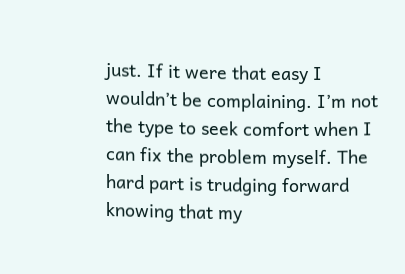just. If it were that easy I wouldn’t be complaining. I’m not the type to seek comfort when I can fix the problem myself. The hard part is trudging forward knowing that my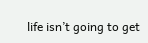life isn’t going to get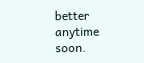better anytime soon.